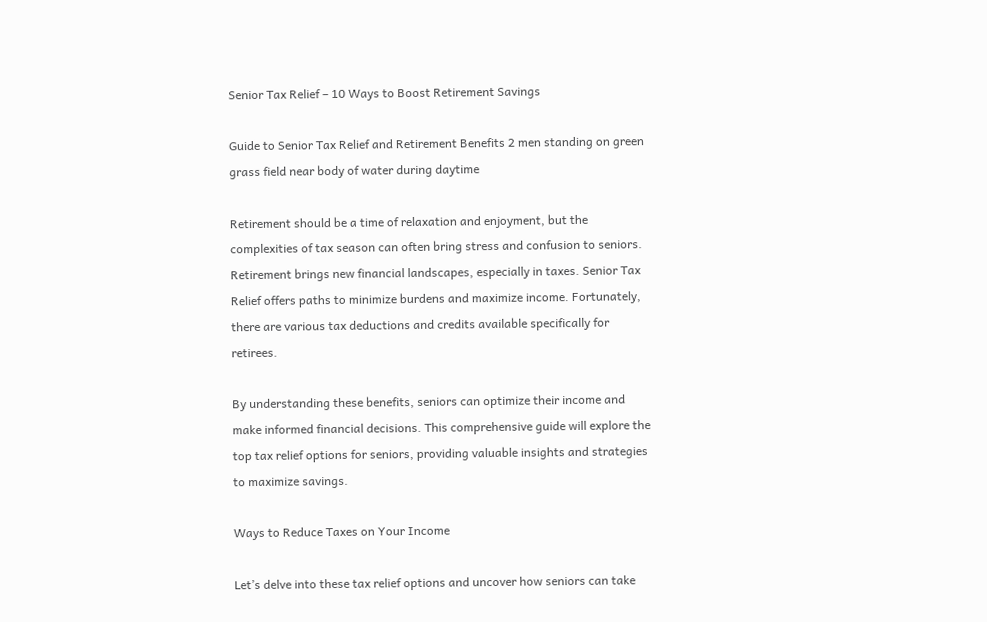Senior Tax Relief – 10 Ways to Boost Retirement Savings

Guide to Senior Tax Relief and Retirement Benefits 2 men standing on green grass field near body of water during daytime

Retirement should be a time of relaxation and enjoyment, but the complexities of tax season can often bring stress and confusion to seniors. Retirement brings new financial landscapes, especially in taxes. Senior Tax Relief offers paths to minimize burdens and maximize income. Fortunately, there are various tax deductions and credits available specifically for retirees.

By understanding these benefits, seniors can optimize their income and make informed financial decisions. This comprehensive guide will explore the top tax relief options for seniors, providing valuable insights and strategies to maximize savings.

Ways to Reduce Taxes on Your Income

Let’s delve into these tax relief options and uncover how seniors can take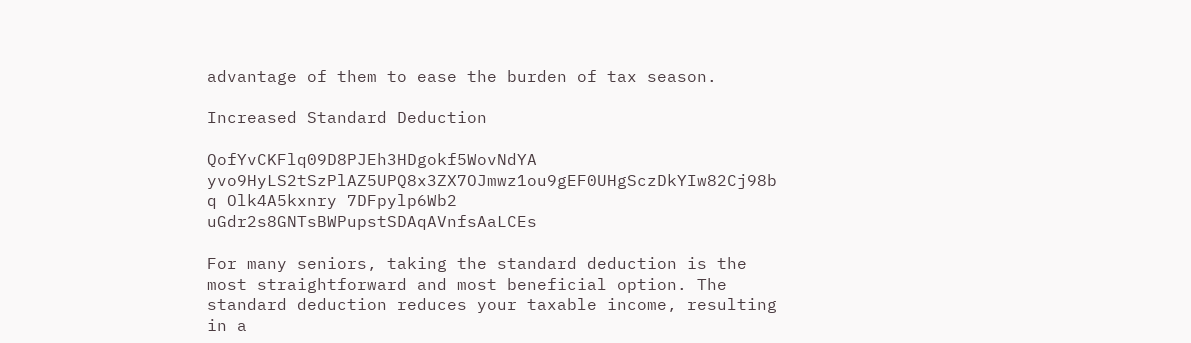advantage of them to ease the burden of tax season.

Increased Standard Deduction

QofYvCKFlq09D8PJEh3HDgokf5WovNdYA yvo9HyLS2tSzPlAZ5UPQ8x3ZX7OJmwz1ou9gEF0UHgSczDkYIw82Cj98b q Olk4A5kxnry 7DFpylp6Wb2 uGdr2s8GNTsBWPupstSDAqAVnfsAaLCEs

For many seniors, taking the standard deduction is the most straightforward and most beneficial option. The standard deduction reduces your taxable income, resulting in a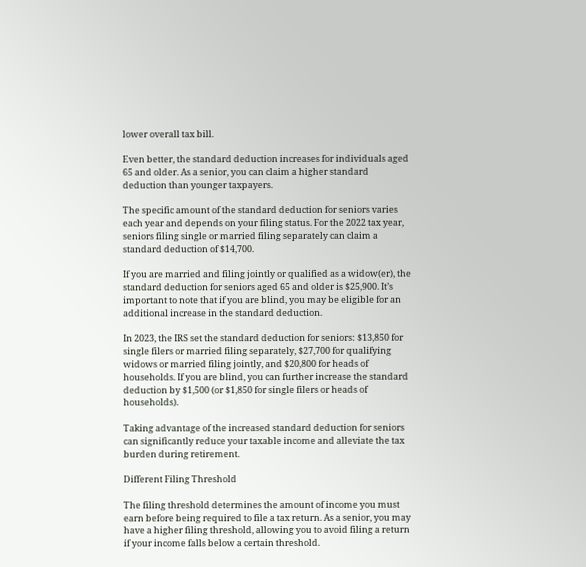lower overall tax bill.

Even better, the standard deduction increases for individuals aged 65 and older. As a senior, you can claim a higher standard deduction than younger taxpayers.

The specific amount of the standard deduction for seniors varies each year and depends on your filing status. For the 2022 tax year, seniors filing single or married filing separately can claim a standard deduction of $14,700.

If you are married and filing jointly or qualified as a widow(er), the standard deduction for seniors aged 65 and older is $25,900. It’s important to note that if you are blind, you may be eligible for an additional increase in the standard deduction.

In 2023, the IRS set the standard deduction for seniors: $13,850 for single filers or married filing separately, $27,700 for qualifying widows or married filing jointly, and $20,800 for heads of households. If you are blind, you can further increase the standard deduction by $1,500 (or $1,850 for single filers or heads of households).

Taking advantage of the increased standard deduction for seniors can significantly reduce your taxable income and alleviate the tax burden during retirement.

Different Filing Threshold

The filing threshold determines the amount of income you must earn before being required to file a tax return. As a senior, you may have a higher filing threshold, allowing you to avoid filing a return if your income falls below a certain threshold.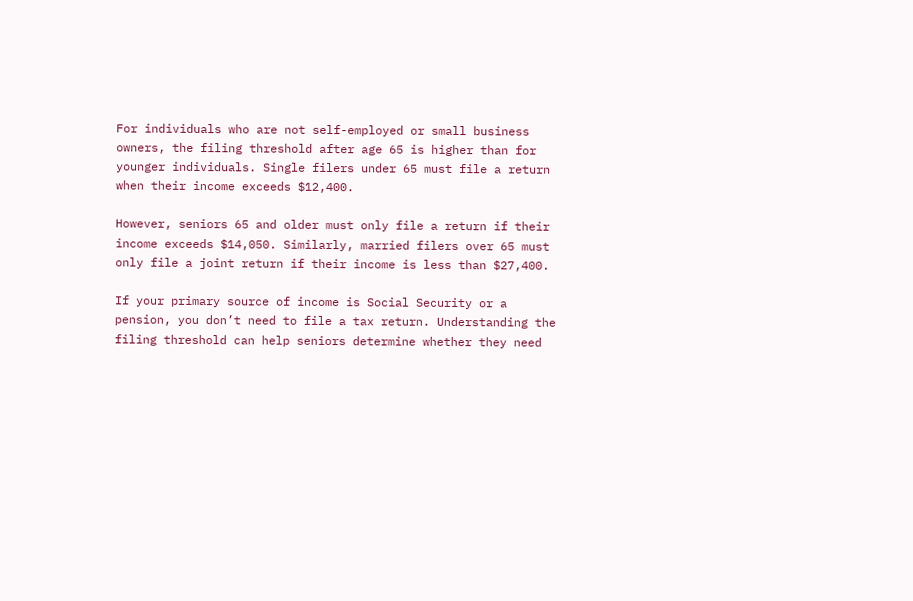For individuals who are not self-employed or small business owners, the filing threshold after age 65 is higher than for younger individuals. Single filers under 65 must file a return when their income exceeds $12,400.

However, seniors 65 and older must only file a return if their income exceeds $14,050. Similarly, married filers over 65 must only file a joint return if their income is less than $27,400.

If your primary source of income is Social Security or a pension, you don’t need to file a tax return. Understanding the filing threshold can help seniors determine whether they need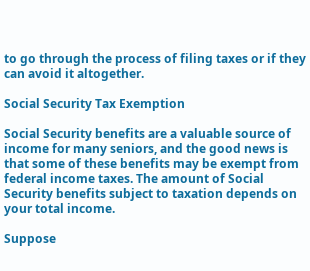to go through the process of filing taxes or if they can avoid it altogether.

Social Security Tax Exemption

Social Security benefits are a valuable source of income for many seniors, and the good news is that some of these benefits may be exempt from federal income taxes. The amount of Social Security benefits subject to taxation depends on your total income.

Suppose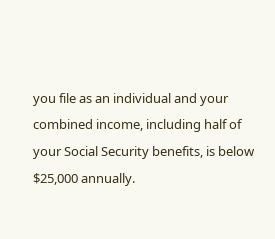you file as an individual and your combined income, including half of your Social Security benefits, is below $25,000 annually.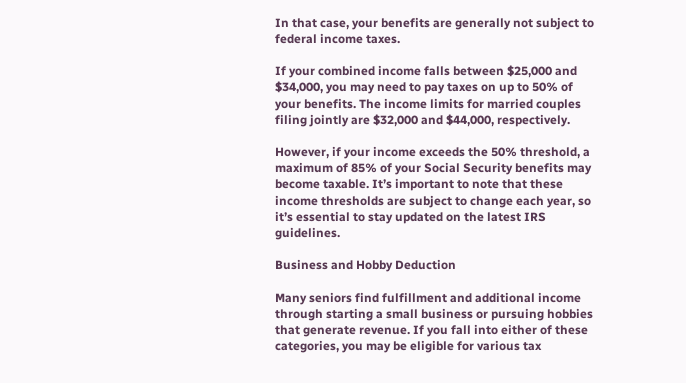In that case, your benefits are generally not subject to federal income taxes.

If your combined income falls between $25,000 and $34,000, you may need to pay taxes on up to 50% of your benefits. The income limits for married couples filing jointly are $32,000 and $44,000, respectively.

However, if your income exceeds the 50% threshold, a maximum of 85% of your Social Security benefits may become taxable. It’s important to note that these income thresholds are subject to change each year, so it’s essential to stay updated on the latest IRS guidelines.

Business and Hobby Deduction

Many seniors find fulfillment and additional income through starting a small business or pursuing hobbies that generate revenue. If you fall into either of these categories, you may be eligible for various tax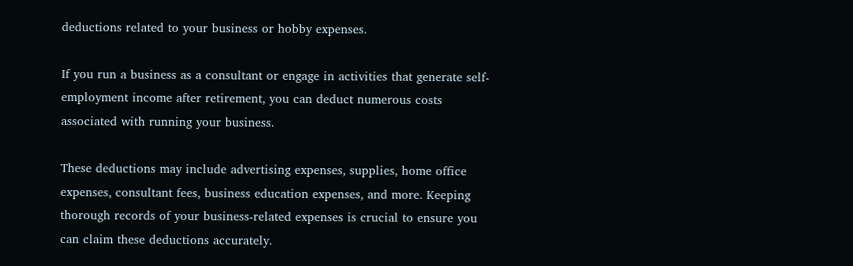deductions related to your business or hobby expenses.

If you run a business as a consultant or engage in activities that generate self-employment income after retirement, you can deduct numerous costs associated with running your business.

These deductions may include advertising expenses, supplies, home office expenses, consultant fees, business education expenses, and more. Keeping thorough records of your business-related expenses is crucial to ensure you can claim these deductions accurately.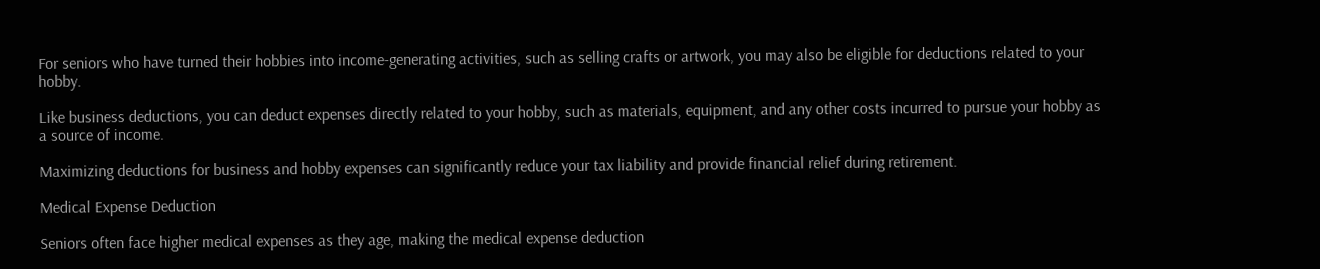For seniors who have turned their hobbies into income-generating activities, such as selling crafts or artwork, you may also be eligible for deductions related to your hobby.

Like business deductions, you can deduct expenses directly related to your hobby, such as materials, equipment, and any other costs incurred to pursue your hobby as a source of income.

Maximizing deductions for business and hobby expenses can significantly reduce your tax liability and provide financial relief during retirement.

Medical Expense Deduction

Seniors often face higher medical expenses as they age, making the medical expense deduction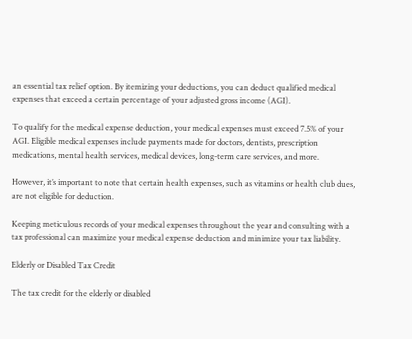an essential tax relief option. By itemizing your deductions, you can deduct qualified medical expenses that exceed a certain percentage of your adjusted gross income (AGI).

To qualify for the medical expense deduction, your medical expenses must exceed 7.5% of your AGI. Eligible medical expenses include payments made for doctors, dentists, prescription medications, mental health services, medical devices, long-term care services, and more.

However, it’s important to note that certain health expenses, such as vitamins or health club dues, are not eligible for deduction.

Keeping meticulous records of your medical expenses throughout the year and consulting with a tax professional can maximize your medical expense deduction and minimize your tax liability.

Elderly or Disabled Tax Credit

The tax credit for the elderly or disabled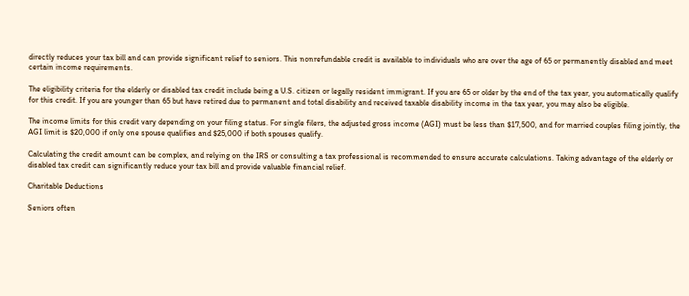directly reduces your tax bill and can provide significant relief to seniors. This nonrefundable credit is available to individuals who are over the age of 65 or permanently disabled and meet certain income requirements.

The eligibility criteria for the elderly or disabled tax credit include being a U.S. citizen or legally resident immigrant. If you are 65 or older by the end of the tax year, you automatically qualify for this credit. If you are younger than 65 but have retired due to permanent and total disability and received taxable disability income in the tax year, you may also be eligible.

The income limits for this credit vary depending on your filing status. For single filers, the adjusted gross income (AGI) must be less than $17,500, and for married couples filing jointly, the AGI limit is $20,000 if only one spouse qualifies and $25,000 if both spouses qualify.

Calculating the credit amount can be complex, and relying on the IRS or consulting a tax professional is recommended to ensure accurate calculations. Taking advantage of the elderly or disabled tax credit can significantly reduce your tax bill and provide valuable financial relief.

Charitable Deductions

Seniors often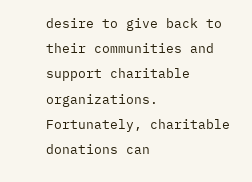desire to give back to their communities and support charitable organizations. Fortunately, charitable donations can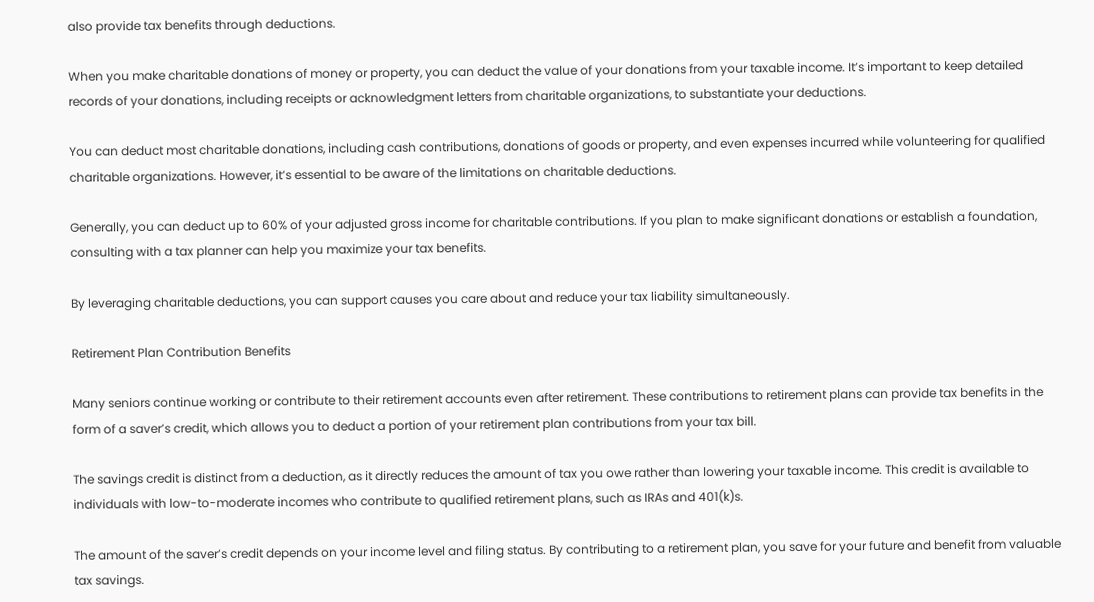also provide tax benefits through deductions.

When you make charitable donations of money or property, you can deduct the value of your donations from your taxable income. It’s important to keep detailed records of your donations, including receipts or acknowledgment letters from charitable organizations, to substantiate your deductions.

You can deduct most charitable donations, including cash contributions, donations of goods or property, and even expenses incurred while volunteering for qualified charitable organizations. However, it’s essential to be aware of the limitations on charitable deductions.

Generally, you can deduct up to 60% of your adjusted gross income for charitable contributions. If you plan to make significant donations or establish a foundation, consulting with a tax planner can help you maximize your tax benefits.

By leveraging charitable deductions, you can support causes you care about and reduce your tax liability simultaneously.

Retirement Plan Contribution Benefits

Many seniors continue working or contribute to their retirement accounts even after retirement. These contributions to retirement plans can provide tax benefits in the form of a saver’s credit, which allows you to deduct a portion of your retirement plan contributions from your tax bill.

The savings credit is distinct from a deduction, as it directly reduces the amount of tax you owe rather than lowering your taxable income. This credit is available to individuals with low-to-moderate incomes who contribute to qualified retirement plans, such as IRAs and 401(k)s.

The amount of the saver’s credit depends on your income level and filing status. By contributing to a retirement plan, you save for your future and benefit from valuable tax savings.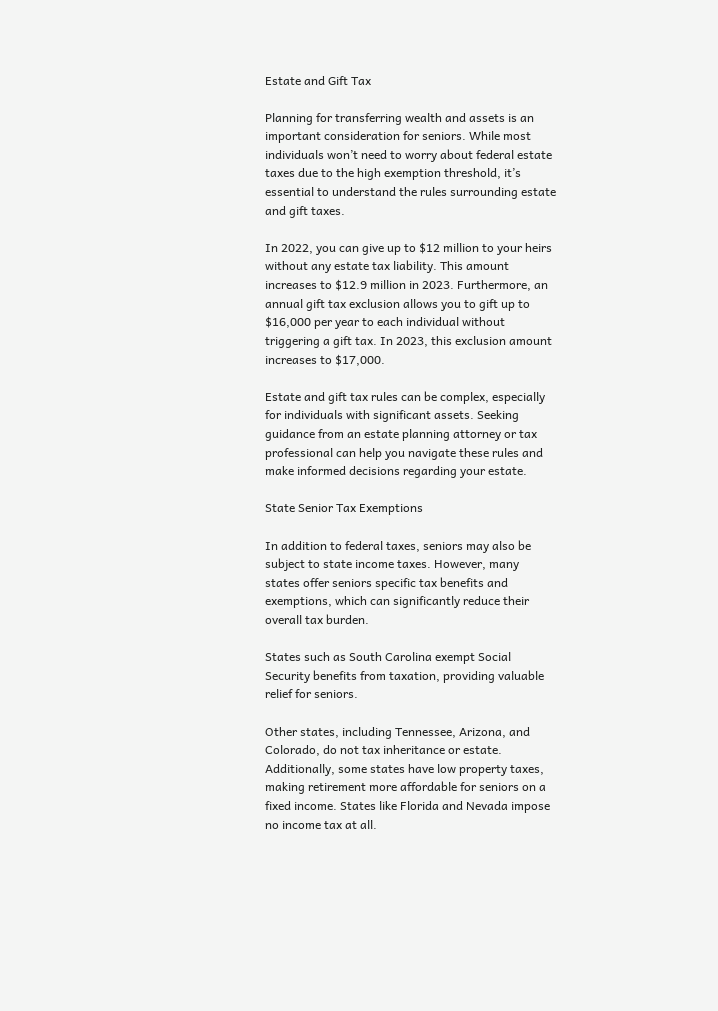Estate and Gift Tax

Planning for transferring wealth and assets is an important consideration for seniors. While most individuals won’t need to worry about federal estate taxes due to the high exemption threshold, it’s essential to understand the rules surrounding estate and gift taxes.

In 2022, you can give up to $12 million to your heirs without any estate tax liability. This amount increases to $12.9 million in 2023. Furthermore, an annual gift tax exclusion allows you to gift up to $16,000 per year to each individual without triggering a gift tax. In 2023, this exclusion amount increases to $17,000.

Estate and gift tax rules can be complex, especially for individuals with significant assets. Seeking guidance from an estate planning attorney or tax professional can help you navigate these rules and make informed decisions regarding your estate.

State Senior Tax Exemptions

In addition to federal taxes, seniors may also be subject to state income taxes. However, many states offer seniors specific tax benefits and exemptions, which can significantly reduce their overall tax burden.

States such as South Carolina exempt Social Security benefits from taxation, providing valuable relief for seniors.

Other states, including Tennessee, Arizona, and Colorado, do not tax inheritance or estate. Additionally, some states have low property taxes, making retirement more affordable for seniors on a fixed income. States like Florida and Nevada impose no income tax at all.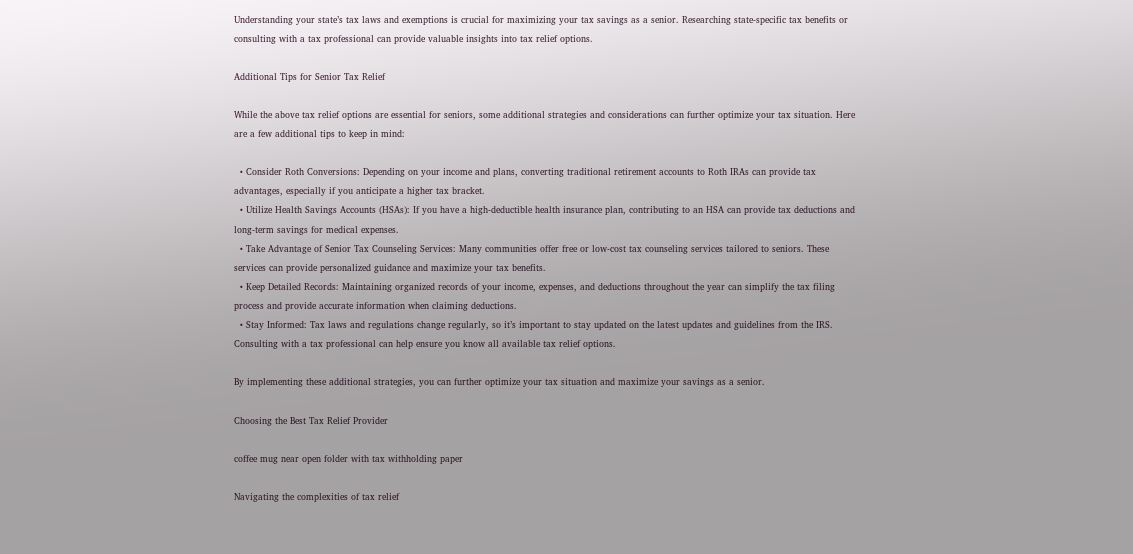Understanding your state’s tax laws and exemptions is crucial for maximizing your tax savings as a senior. Researching state-specific tax benefits or consulting with a tax professional can provide valuable insights into tax relief options.

Additional Tips for Senior Tax Relief

While the above tax relief options are essential for seniors, some additional strategies and considerations can further optimize your tax situation. Here are a few additional tips to keep in mind:

  • Consider Roth Conversions: Depending on your income and plans, converting traditional retirement accounts to Roth IRAs can provide tax advantages, especially if you anticipate a higher tax bracket.
  • Utilize Health Savings Accounts (HSAs): If you have a high-deductible health insurance plan, contributing to an HSA can provide tax deductions and long-term savings for medical expenses.
  • Take Advantage of Senior Tax Counseling Services: Many communities offer free or low-cost tax counseling services tailored to seniors. These services can provide personalized guidance and maximize your tax benefits.
  • Keep Detailed Records: Maintaining organized records of your income, expenses, and deductions throughout the year can simplify the tax filing process and provide accurate information when claiming deductions.
  • Stay Informed: Tax laws and regulations change regularly, so it’s important to stay updated on the latest updates and guidelines from the IRS. Consulting with a tax professional can help ensure you know all available tax relief options.

By implementing these additional strategies, you can further optimize your tax situation and maximize your savings as a senior.

Choosing the Best Tax Relief Provider

coffee mug near open folder with tax withholding paper

Navigating the complexities of tax relief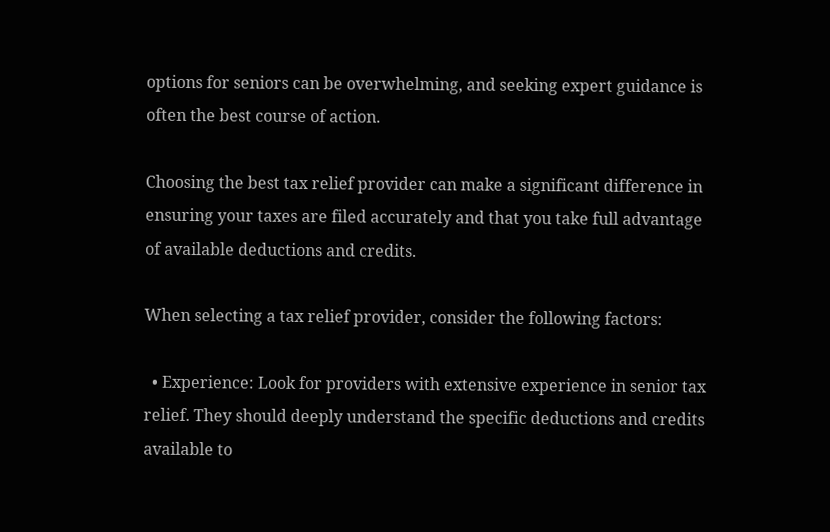options for seniors can be overwhelming, and seeking expert guidance is often the best course of action.

Choosing the best tax relief provider can make a significant difference in ensuring your taxes are filed accurately and that you take full advantage of available deductions and credits.

When selecting a tax relief provider, consider the following factors:

  • Experience: Look for providers with extensive experience in senior tax relief. They should deeply understand the specific deductions and credits available to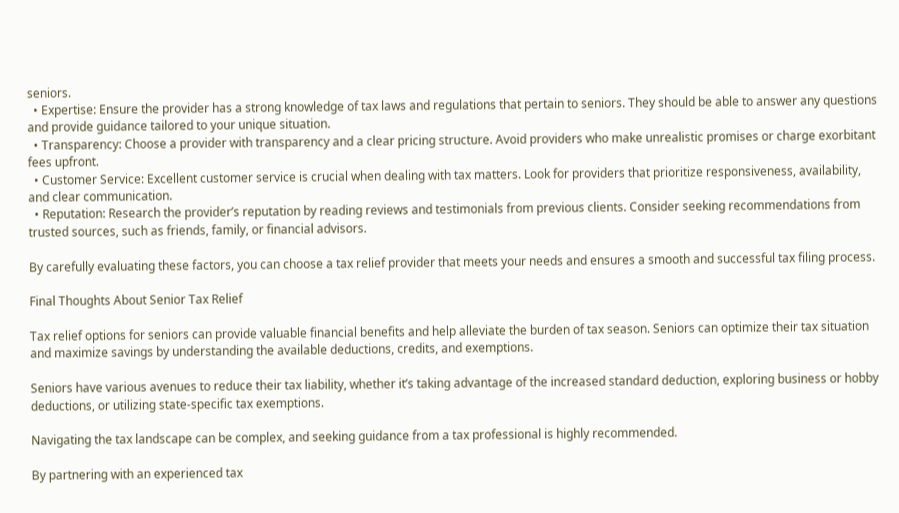seniors.
  • Expertise: Ensure the provider has a strong knowledge of tax laws and regulations that pertain to seniors. They should be able to answer any questions and provide guidance tailored to your unique situation.
  • Transparency: Choose a provider with transparency and a clear pricing structure. Avoid providers who make unrealistic promises or charge exorbitant fees upfront.
  • Customer Service: Excellent customer service is crucial when dealing with tax matters. Look for providers that prioritize responsiveness, availability, and clear communication.
  • Reputation: Research the provider’s reputation by reading reviews and testimonials from previous clients. Consider seeking recommendations from trusted sources, such as friends, family, or financial advisors.

By carefully evaluating these factors, you can choose a tax relief provider that meets your needs and ensures a smooth and successful tax filing process.

Final Thoughts About Senior Tax Relief

Tax relief options for seniors can provide valuable financial benefits and help alleviate the burden of tax season. Seniors can optimize their tax situation and maximize savings by understanding the available deductions, credits, and exemptions.

Seniors have various avenues to reduce their tax liability, whether it’s taking advantage of the increased standard deduction, exploring business or hobby deductions, or utilizing state-specific tax exemptions.

Navigating the tax landscape can be complex, and seeking guidance from a tax professional is highly recommended.

By partnering with an experienced tax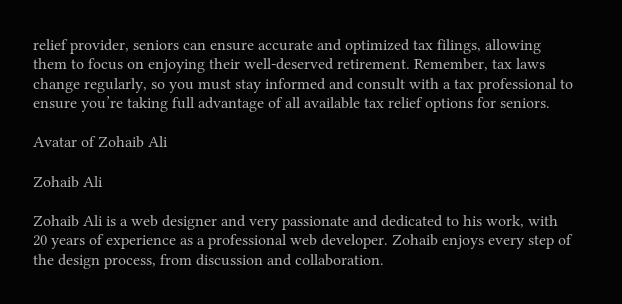relief provider, seniors can ensure accurate and optimized tax filings, allowing them to focus on enjoying their well-deserved retirement. Remember, tax laws change regularly, so you must stay informed and consult with a tax professional to ensure you’re taking full advantage of all available tax relief options for seniors.

Avatar of Zohaib Ali

Zohaib Ali

Zohaib Ali is a web designer and very passionate and dedicated to his work, with 20 years of experience as a professional web developer. Zohaib enjoys every step of the design process, from discussion and collaboration.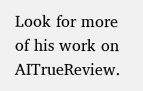Look for more of his work on AITrueReview.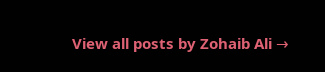View all posts by Zohaib Ali →